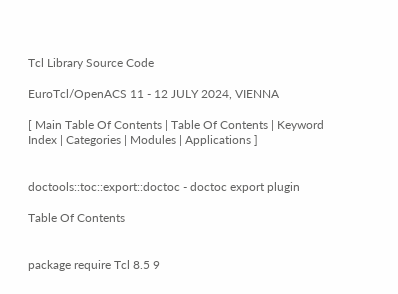Tcl Library Source Code

EuroTcl/OpenACS 11 - 12 JULY 2024, VIENNA

[ Main Table Of Contents | Table Of Contents | Keyword Index | Categories | Modules | Applications ]


doctools::toc::export::doctoc - doctoc export plugin

Table Of Contents


package require Tcl 8.5 9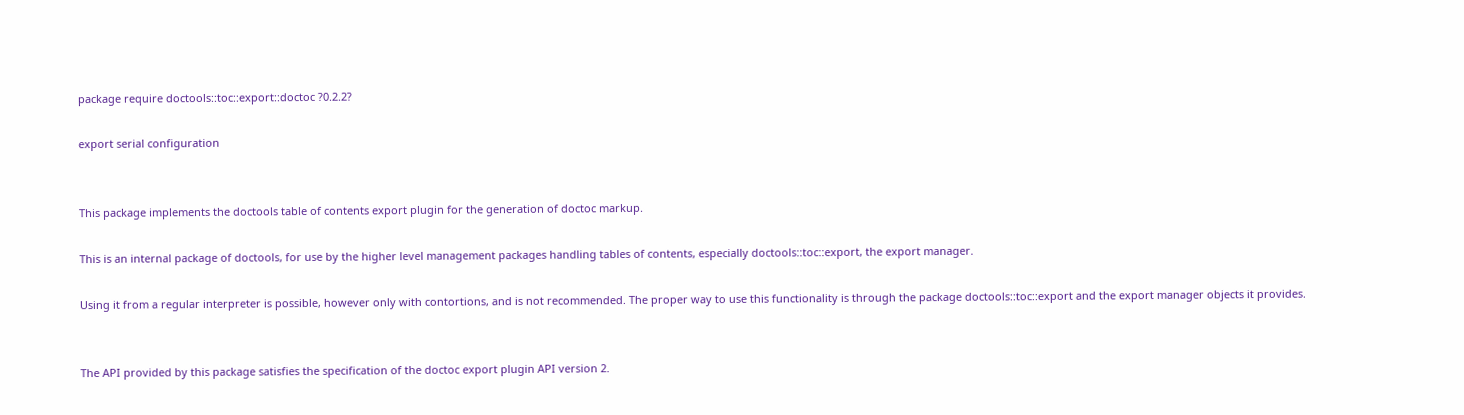package require doctools::toc::export::doctoc ?0.2.2?

export serial configuration


This package implements the doctools table of contents export plugin for the generation of doctoc markup.

This is an internal package of doctools, for use by the higher level management packages handling tables of contents, especially doctools::toc::export, the export manager.

Using it from a regular interpreter is possible, however only with contortions, and is not recommended. The proper way to use this functionality is through the package doctools::toc::export and the export manager objects it provides.


The API provided by this package satisfies the specification of the doctoc export plugin API version 2.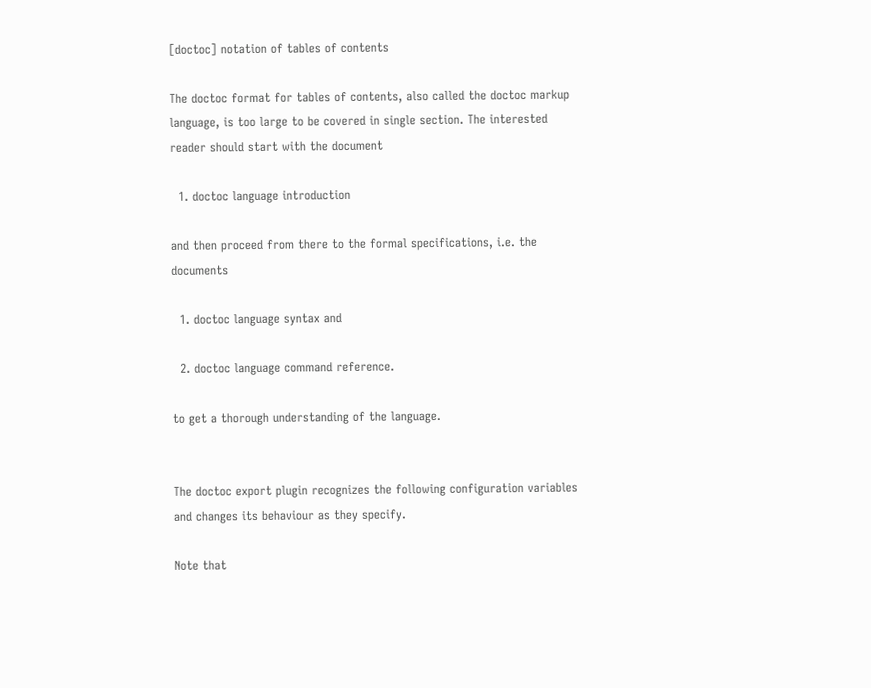[doctoc] notation of tables of contents

The doctoc format for tables of contents, also called the doctoc markup language, is too large to be covered in single section. The interested reader should start with the document

  1. doctoc language introduction

and then proceed from there to the formal specifications, i.e. the documents

  1. doctoc language syntax and

  2. doctoc language command reference.

to get a thorough understanding of the language.


The doctoc export plugin recognizes the following configuration variables and changes its behaviour as they specify.

Note that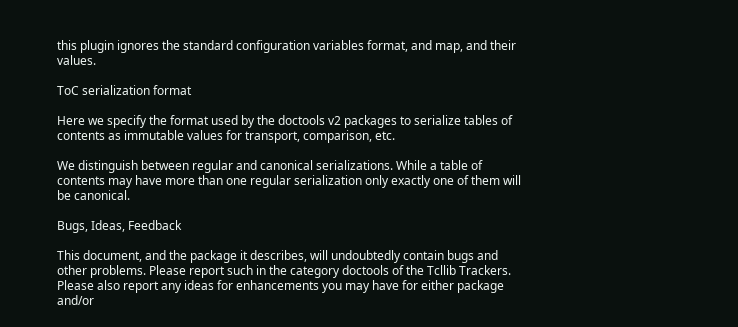this plugin ignores the standard configuration variables format, and map, and their values.

ToC serialization format

Here we specify the format used by the doctools v2 packages to serialize tables of contents as immutable values for transport, comparison, etc.

We distinguish between regular and canonical serializations. While a table of contents may have more than one regular serialization only exactly one of them will be canonical.

Bugs, Ideas, Feedback

This document, and the package it describes, will undoubtedly contain bugs and other problems. Please report such in the category doctools of the Tcllib Trackers. Please also report any ideas for enhancements you may have for either package and/or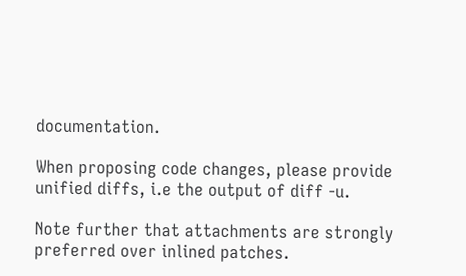documentation.

When proposing code changes, please provide unified diffs, i.e the output of diff -u.

Note further that attachments are strongly preferred over inlined patches.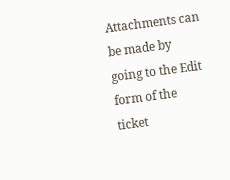Attachments can be made by going to the Edit form of the ticket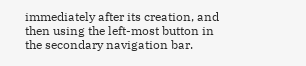immediately after its creation, and then using the left-most button in the secondary navigation bar.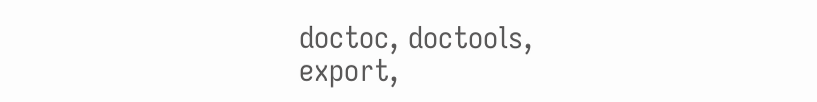doctoc, doctools, export,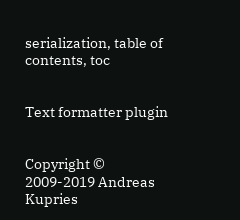serialization, table of contents, toc


Text formatter plugin


Copyright © 2009-2019 Andreas Kupries